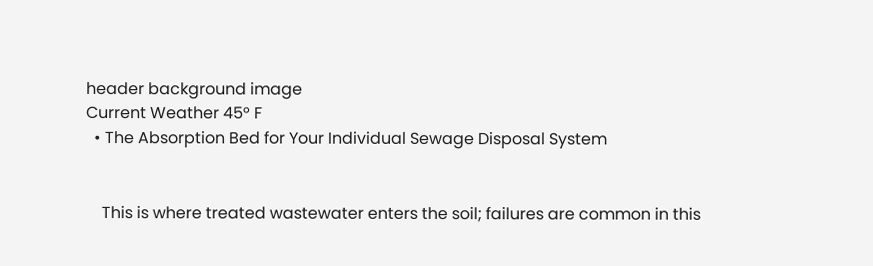header background image
Current Weather 45° F
  • The Absorption Bed for Your Individual Sewage Disposal System


    This is where treated wastewater enters the soil; failures are common in this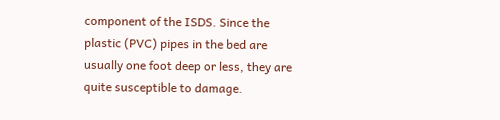component of the ISDS. Since the plastic (PVC) pipes in the bed are usually one foot deep or less, they are quite susceptible to damage.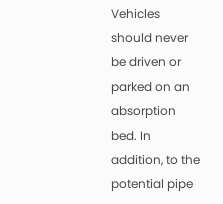Vehicles should never be driven or parked on an absorption bed. In addition, to the potential pipe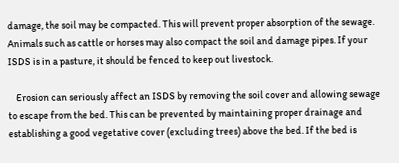damage, the soil may be compacted. This will prevent proper absorption of the sewage. Animals such as cattle or horses may also compact the soil and damage pipes. If your ISDS is in a pasture, it should be fenced to keep out livestock.

    Erosion can seriously affect an ISDS by removing the soil cover and allowing sewage to escape from the bed. This can be prevented by maintaining proper drainage and establishing a good vegetative cover (excluding trees) above the bed. If the bed is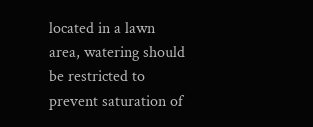located in a lawn area, watering should be restricted to prevent saturation of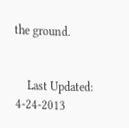the ground.


    Last Updated: 4-24-2013